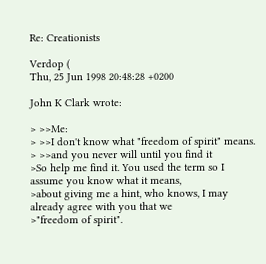Re: Creationists

Verdop (
Thu, 25 Jun 1998 20:48:28 +0200

John K Clark wrote:

> >>Me:
> >>I don't know what "freedom of spirit" means.
> >>and you never will until you find it
>So help me find it. You used the term so I assume you know what it means,
>about giving me a hint, who knows, I may already agree with you that we
>"freedom of spirit".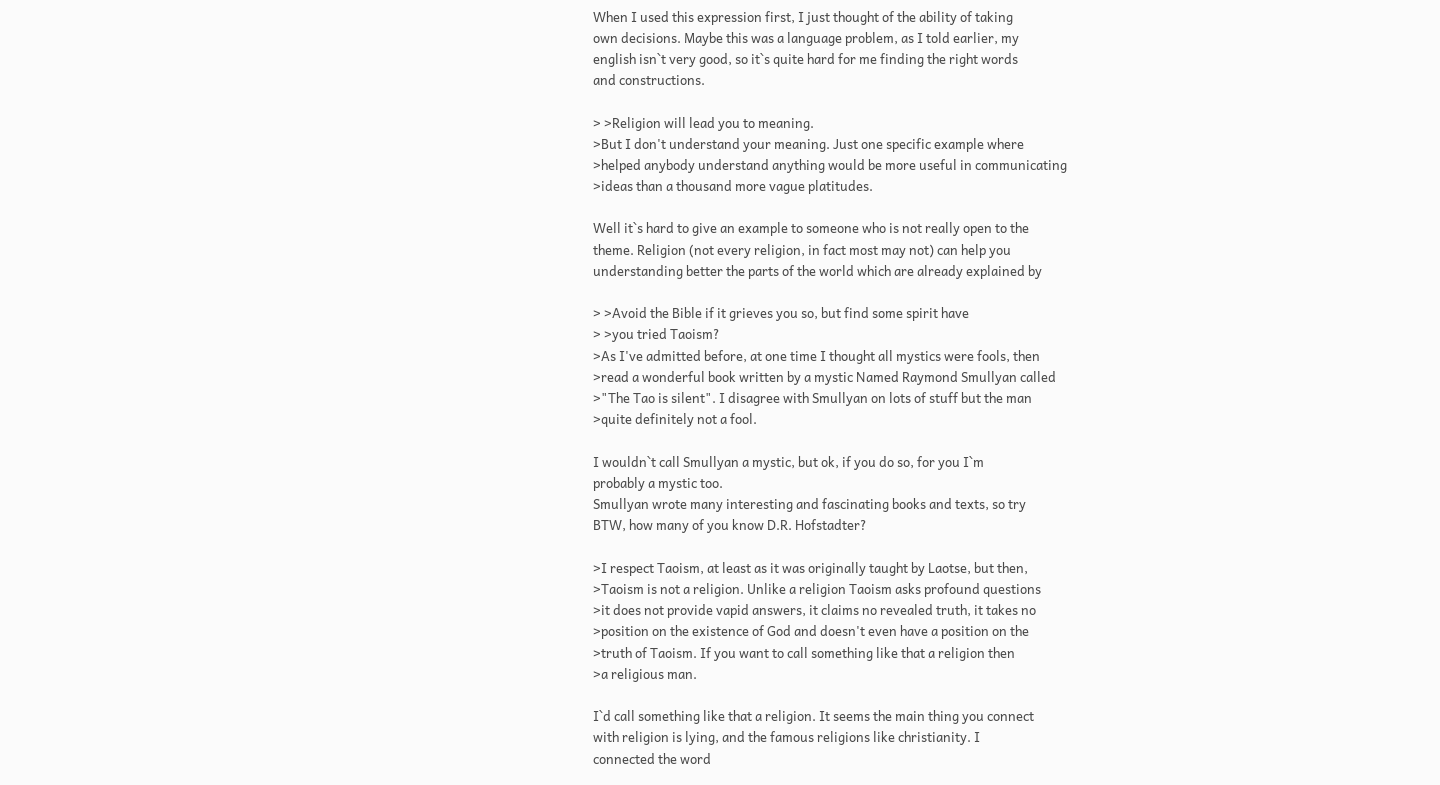When I used this expression first, I just thought of the ability of taking
own decisions. Maybe this was a language problem, as I told earlier, my
english isn`t very good, so it`s quite hard for me finding the right words
and constructions.

> >Religion will lead you to meaning.
>But I don't understand your meaning. Just one specific example where
>helped anybody understand anything would be more useful in communicating
>ideas than a thousand more vague platitudes.

Well it`s hard to give an example to someone who is not really open to the
theme. Religion (not every religion, in fact most may not) can help you
understanding better the parts of the world which are already explained by

> >Avoid the Bible if it grieves you so, but find some spirit have
> >you tried Taoism?
>As I've admitted before, at one time I thought all mystics were fools, then
>read a wonderful book written by a mystic Named Raymond Smullyan called
>"The Tao is silent". I disagree with Smullyan on lots of stuff but the man
>quite definitely not a fool.

I wouldn`t call Smullyan a mystic, but ok, if you do so, for you I`m
probably a mystic too.
Smullyan wrote many interesting and fascinating books and texts, so try
BTW, how many of you know D.R. Hofstadter?

>I respect Taoism, at least as it was originally taught by Laotse, but then,
>Taoism is not a religion. Unlike a religion Taoism asks profound questions
>it does not provide vapid answers, it claims no revealed truth, it takes no
>position on the existence of God and doesn't even have a position on the
>truth of Taoism. If you want to call something like that a religion then
>a religious man.

I`d call something like that a religion. It seems the main thing you connect
with religion is lying, and the famous religions like christianity. I
connected the word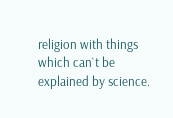religion with things which can`t be explained by science.